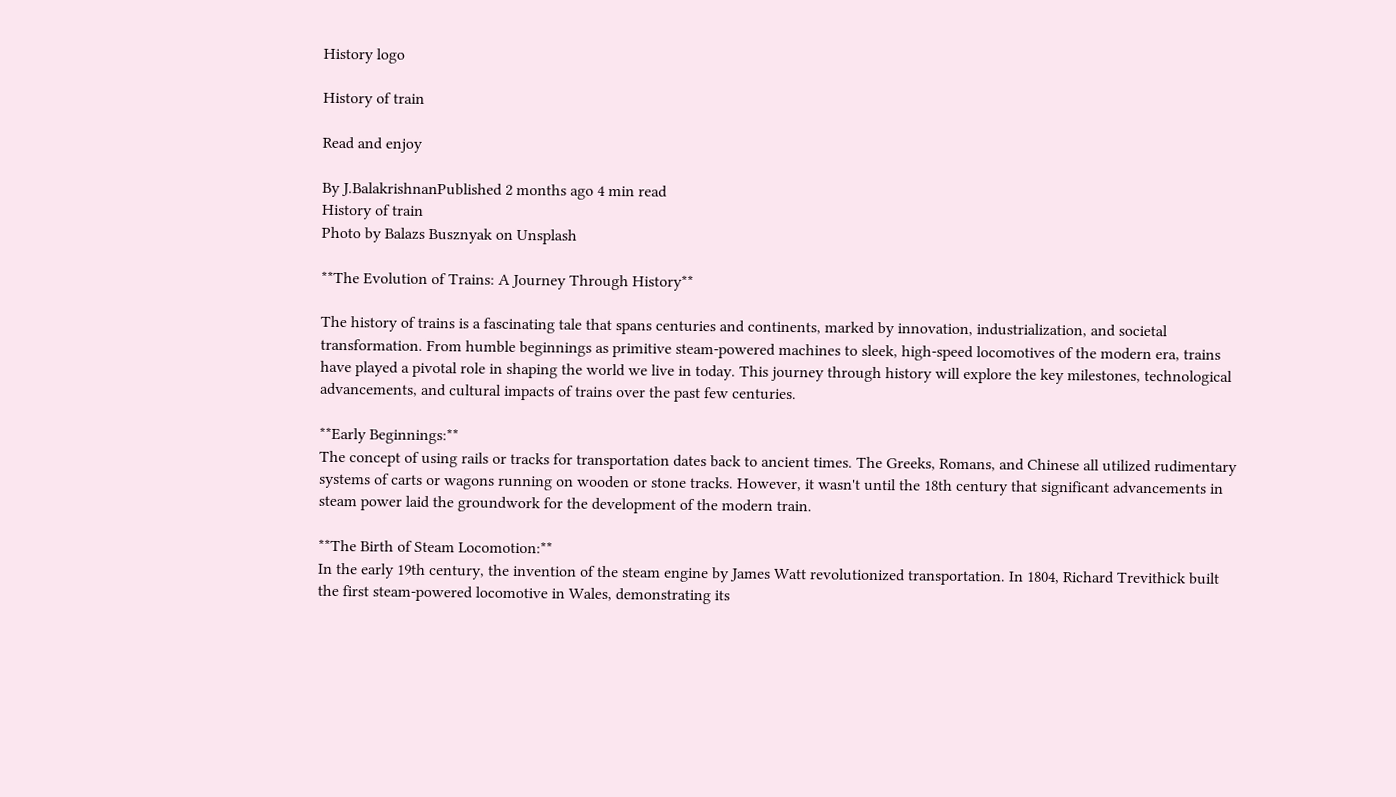History logo

History of train

Read and enjoy

By J.BalakrishnanPublished 2 months ago 4 min read
History of train
Photo by Balazs Busznyak on Unsplash

**The Evolution of Trains: A Journey Through History**

The history of trains is a fascinating tale that spans centuries and continents, marked by innovation, industrialization, and societal transformation. From humble beginnings as primitive steam-powered machines to sleek, high-speed locomotives of the modern era, trains have played a pivotal role in shaping the world we live in today. This journey through history will explore the key milestones, technological advancements, and cultural impacts of trains over the past few centuries.

**Early Beginnings:**
The concept of using rails or tracks for transportation dates back to ancient times. The Greeks, Romans, and Chinese all utilized rudimentary systems of carts or wagons running on wooden or stone tracks. However, it wasn't until the 18th century that significant advancements in steam power laid the groundwork for the development of the modern train.

**The Birth of Steam Locomotion:**
In the early 19th century, the invention of the steam engine by James Watt revolutionized transportation. In 1804, Richard Trevithick built the first steam-powered locomotive in Wales, demonstrating its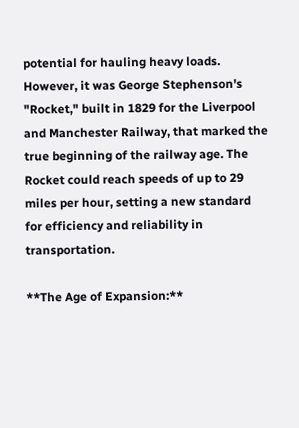potential for hauling heavy loads. However, it was George Stephenson's "Rocket," built in 1829 for the Liverpool and Manchester Railway, that marked the true beginning of the railway age. The Rocket could reach speeds of up to 29 miles per hour, setting a new standard for efficiency and reliability in transportation.

**The Age of Expansion:**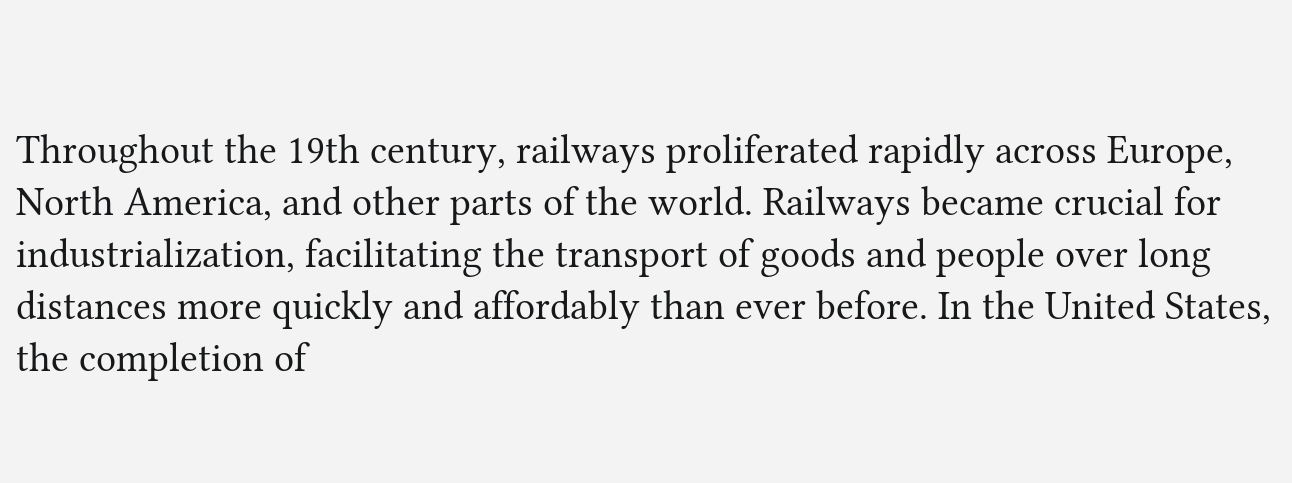Throughout the 19th century, railways proliferated rapidly across Europe, North America, and other parts of the world. Railways became crucial for industrialization, facilitating the transport of goods and people over long distances more quickly and affordably than ever before. In the United States, the completion of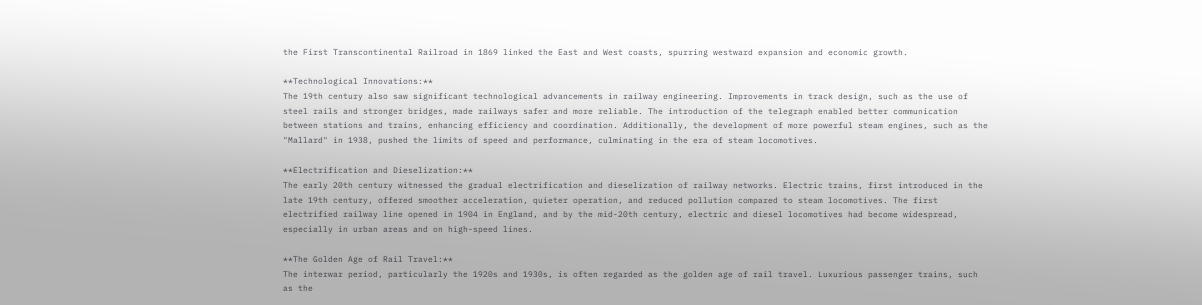the First Transcontinental Railroad in 1869 linked the East and West coasts, spurring westward expansion and economic growth.

**Technological Innovations:**
The 19th century also saw significant technological advancements in railway engineering. Improvements in track design, such as the use of steel rails and stronger bridges, made railways safer and more reliable. The introduction of the telegraph enabled better communication between stations and trains, enhancing efficiency and coordination. Additionally, the development of more powerful steam engines, such as the "Mallard" in 1938, pushed the limits of speed and performance, culminating in the era of steam locomotives.

**Electrification and Dieselization:**
The early 20th century witnessed the gradual electrification and dieselization of railway networks. Electric trains, first introduced in the late 19th century, offered smoother acceleration, quieter operation, and reduced pollution compared to steam locomotives. The first electrified railway line opened in 1904 in England, and by the mid-20th century, electric and diesel locomotives had become widespread, especially in urban areas and on high-speed lines.

**The Golden Age of Rail Travel:**
The interwar period, particularly the 1920s and 1930s, is often regarded as the golden age of rail travel. Luxurious passenger trains, such as the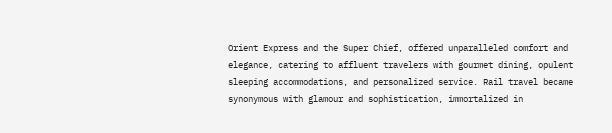Orient Express and the Super Chief, offered unparalleled comfort and elegance, catering to affluent travelers with gourmet dining, opulent sleeping accommodations, and personalized service. Rail travel became synonymous with glamour and sophistication, immortalized in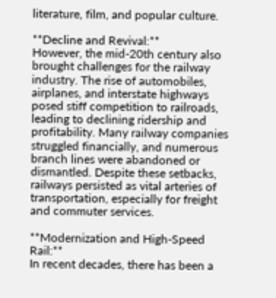literature, film, and popular culture.

**Decline and Revival:**
However, the mid-20th century also brought challenges for the railway industry. The rise of automobiles, airplanes, and interstate highways posed stiff competition to railroads, leading to declining ridership and profitability. Many railway companies struggled financially, and numerous branch lines were abandoned or dismantled. Despite these setbacks, railways persisted as vital arteries of transportation, especially for freight and commuter services.

**Modernization and High-Speed Rail:**
In recent decades, there has been a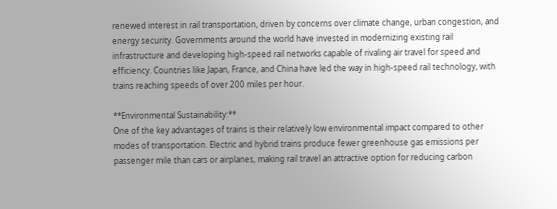renewed interest in rail transportation, driven by concerns over climate change, urban congestion, and energy security. Governments around the world have invested in modernizing existing rail infrastructure and developing high-speed rail networks capable of rivaling air travel for speed and efficiency. Countries like Japan, France, and China have led the way in high-speed rail technology, with trains reaching speeds of over 200 miles per hour.

**Environmental Sustainability:**
One of the key advantages of trains is their relatively low environmental impact compared to other modes of transportation. Electric and hybrid trains produce fewer greenhouse gas emissions per passenger mile than cars or airplanes, making rail travel an attractive option for reducing carbon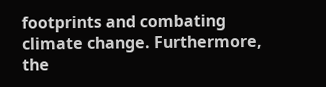footprints and combating climate change. Furthermore, the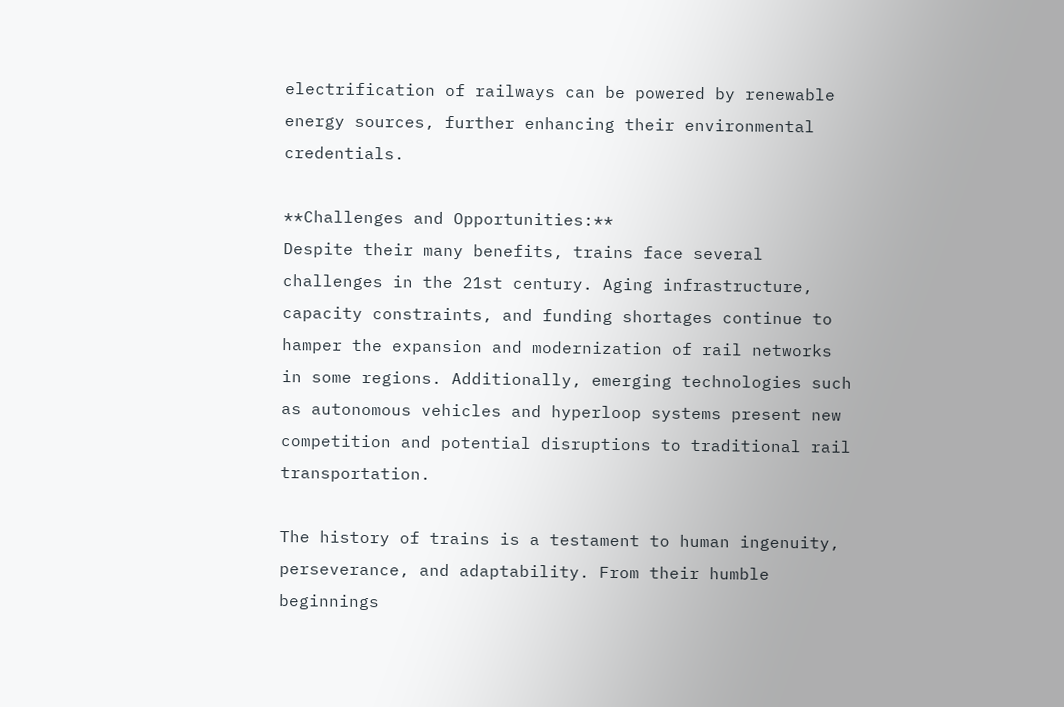electrification of railways can be powered by renewable energy sources, further enhancing their environmental credentials.

**Challenges and Opportunities:**
Despite their many benefits, trains face several challenges in the 21st century. Aging infrastructure, capacity constraints, and funding shortages continue to hamper the expansion and modernization of rail networks in some regions. Additionally, emerging technologies such as autonomous vehicles and hyperloop systems present new competition and potential disruptions to traditional rail transportation.

The history of trains is a testament to human ingenuity, perseverance, and adaptability. From their humble beginnings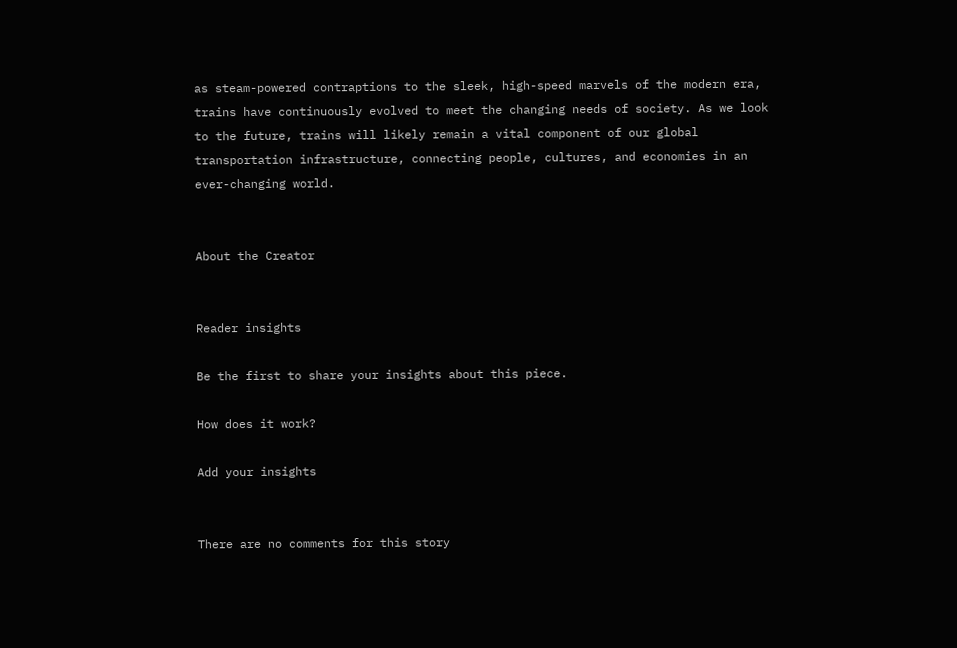as steam-powered contraptions to the sleek, high-speed marvels of the modern era, trains have continuously evolved to meet the changing needs of society. As we look to the future, trains will likely remain a vital component of our global transportation infrastructure, connecting people, cultures, and economies in an ever-changing world.


About the Creator


Reader insights

Be the first to share your insights about this piece.

How does it work?

Add your insights


There are no comments for this story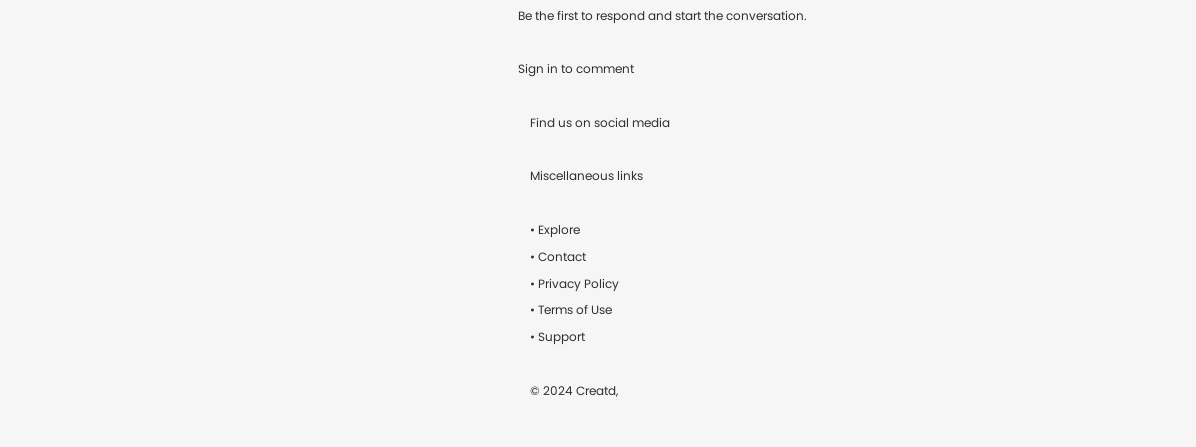Be the first to respond and start the conversation.

Sign in to comment

    Find us on social media

    Miscellaneous links

    • Explore
    • Contact
    • Privacy Policy
    • Terms of Use
    • Support

    © 2024 Creatd,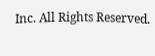Inc. All Rights Reserved.